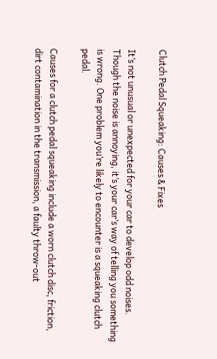Clutch Pedal Squeaking: Causes & Fixes

It’s not unusual or unexpected for your car to develop odd noises. Though the noise is annoying, it’s your car’s way of telling you something is wrong. One problem you’re likely to encounter is a squeaking clutch pedal.

Causes for a clutch pedal squeaking include a worn clutch disc, friction, dirt contamination in the transmission, a faulty throw-out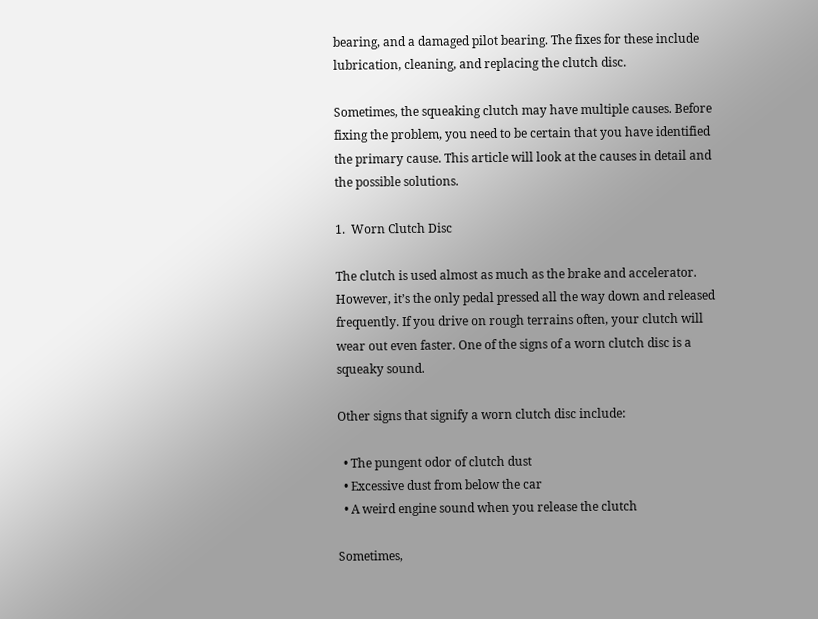bearing, and a damaged pilot bearing. The fixes for these include lubrication, cleaning, and replacing the clutch disc.

Sometimes, the squeaking clutch may have multiple causes. Before fixing the problem, you need to be certain that you have identified the primary cause. This article will look at the causes in detail and the possible solutions.

1.  Worn Clutch Disc

The clutch is used almost as much as the brake and accelerator. However, it’s the only pedal pressed all the way down and released frequently. If you drive on rough terrains often, your clutch will wear out even faster. One of the signs of a worn clutch disc is a squeaky sound.

Other signs that signify a worn clutch disc include:

  • The pungent odor of clutch dust
  • Excessive dust from below the car
  • A weird engine sound when you release the clutch

Sometimes,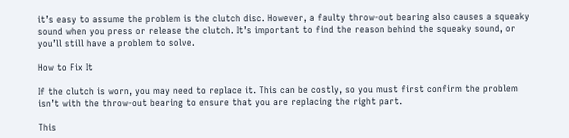it’s easy to assume the problem is the clutch disc. However, a faulty throw-out bearing also causes a squeaky sound when you press or release the clutch. It’s important to find the reason behind the squeaky sound, or you’ll still have a problem to solve.

How to Fix It

If the clutch is worn, you may need to replace it. This can be costly, so you must first confirm the problem isn’t with the throw-out bearing to ensure that you are replacing the right part.

This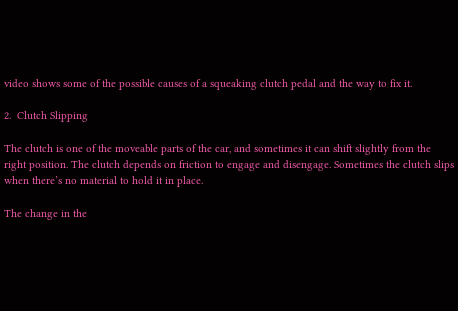video shows some of the possible causes of a squeaking clutch pedal and the way to fix it.

2.  Clutch Slipping

The clutch is one of the moveable parts of the car, and sometimes it can shift slightly from the right position. The clutch depends on friction to engage and disengage. Sometimes the clutch slips when there’s no material to hold it in place.

The change in the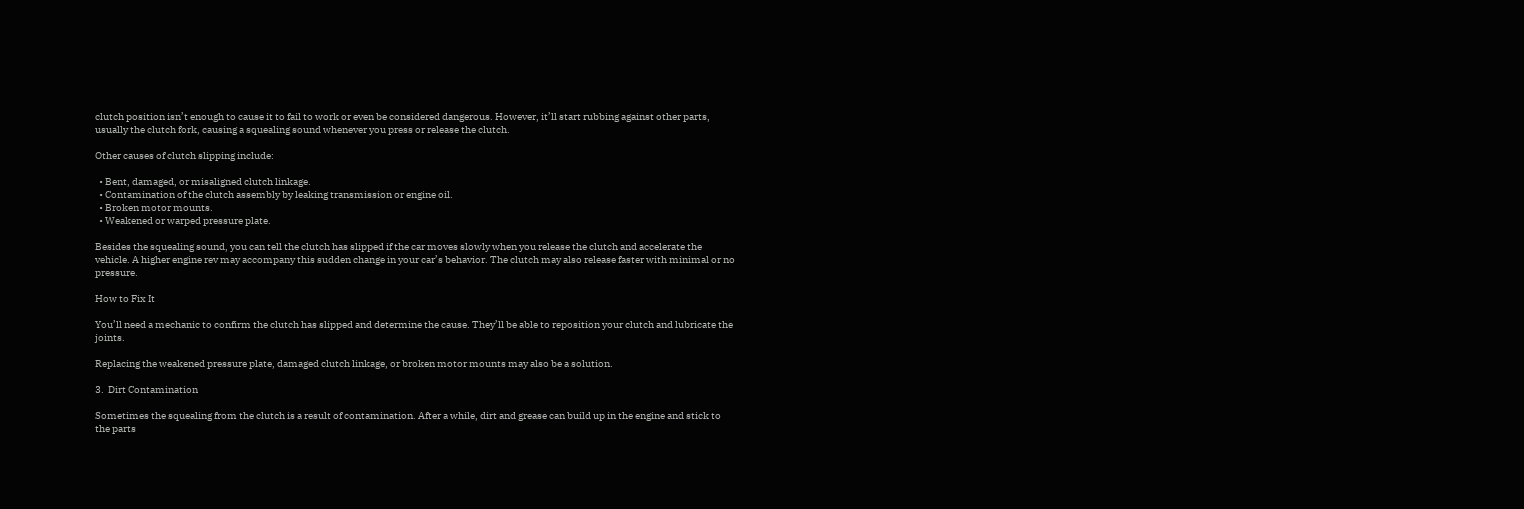clutch position isn’t enough to cause it to fail to work or even be considered dangerous. However, it’ll start rubbing against other parts, usually the clutch fork, causing a squealing sound whenever you press or release the clutch.

Other causes of clutch slipping include:

  • Bent, damaged, or misaligned clutch linkage.
  • Contamination of the clutch assembly by leaking transmission or engine oil.
  • Broken motor mounts.
  • Weakened or warped pressure plate.

Besides the squealing sound, you can tell the clutch has slipped if the car moves slowly when you release the clutch and accelerate the vehicle. A higher engine rev may accompany this sudden change in your car’s behavior. The clutch may also release faster with minimal or no pressure.

How to Fix It

You’ll need a mechanic to confirm the clutch has slipped and determine the cause. They’ll be able to reposition your clutch and lubricate the joints.

Replacing the weakened pressure plate, damaged clutch linkage, or broken motor mounts may also be a solution.

3.  Dirt Contamination

Sometimes the squealing from the clutch is a result of contamination. After a while, dirt and grease can build up in the engine and stick to the parts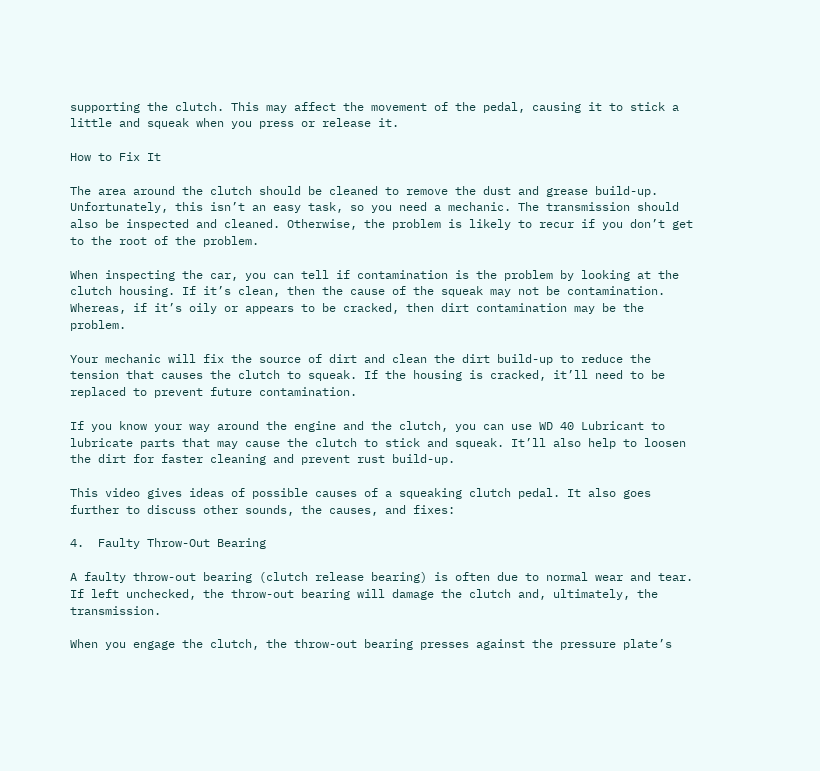supporting the clutch. This may affect the movement of the pedal, causing it to stick a little and squeak when you press or release it.

How to Fix It

The area around the clutch should be cleaned to remove the dust and grease build-up. Unfortunately, this isn’t an easy task, so you need a mechanic. The transmission should also be inspected and cleaned. Otherwise, the problem is likely to recur if you don’t get to the root of the problem.

When inspecting the car, you can tell if contamination is the problem by looking at the clutch housing. If it’s clean, then the cause of the squeak may not be contamination. Whereas, if it’s oily or appears to be cracked, then dirt contamination may be the problem.

Your mechanic will fix the source of dirt and clean the dirt build-up to reduce the tension that causes the clutch to squeak. If the housing is cracked, it’ll need to be replaced to prevent future contamination.

If you know your way around the engine and the clutch, you can use WD 40 Lubricant to lubricate parts that may cause the clutch to stick and squeak. It’ll also help to loosen the dirt for faster cleaning and prevent rust build-up.

This video gives ideas of possible causes of a squeaking clutch pedal. It also goes further to discuss other sounds, the causes, and fixes:

4.  Faulty Throw-Out Bearing

A faulty throw-out bearing (clutch release bearing) is often due to normal wear and tear. If left unchecked, the throw-out bearing will damage the clutch and, ultimately, the transmission.

When you engage the clutch, the throw-out bearing presses against the pressure plate’s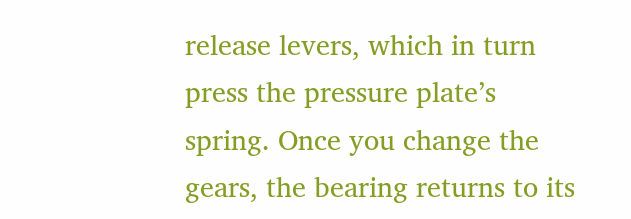release levers, which in turn press the pressure plate’s spring. Once you change the gears, the bearing returns to its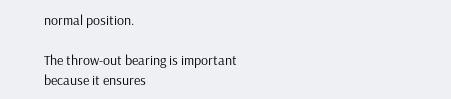normal position.

The throw-out bearing is important because it ensures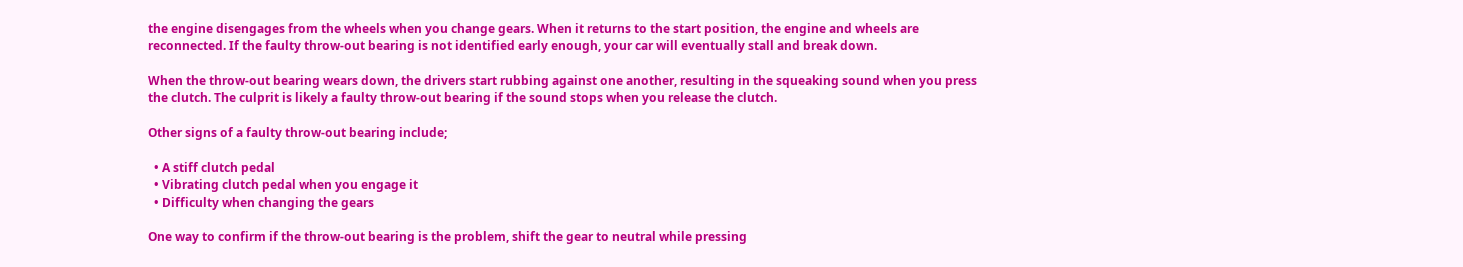the engine disengages from the wheels when you change gears. When it returns to the start position, the engine and wheels are reconnected. If the faulty throw-out bearing is not identified early enough, your car will eventually stall and break down.

When the throw-out bearing wears down, the drivers start rubbing against one another, resulting in the squeaking sound when you press the clutch. The culprit is likely a faulty throw-out bearing if the sound stops when you release the clutch.

Other signs of a faulty throw-out bearing include;

  • A stiff clutch pedal
  • Vibrating clutch pedal when you engage it
  • Difficulty when changing the gears

One way to confirm if the throw-out bearing is the problem, shift the gear to neutral while pressing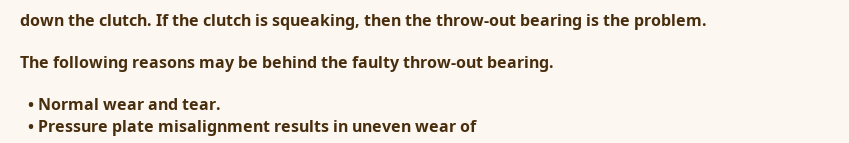down the clutch. If the clutch is squeaking, then the throw-out bearing is the problem.

The following reasons may be behind the faulty throw-out bearing.

  • Normal wear and tear.
  • Pressure plate misalignment results in uneven wear of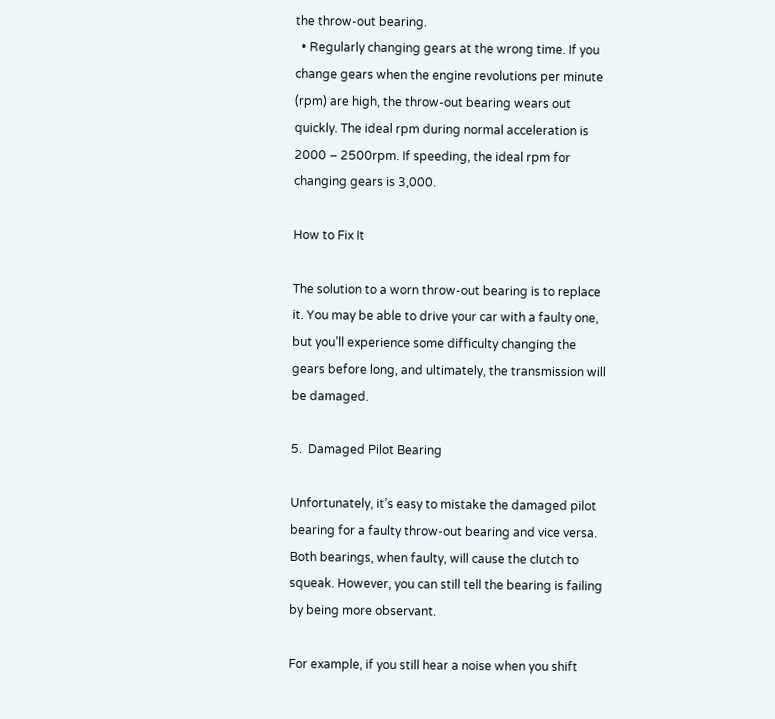the throw-out bearing.
  • Regularly changing gears at the wrong time. If you change gears when the engine revolutions per minute (rpm) are high, the throw-out bearing wears out quickly. The ideal rpm during normal acceleration is 2000 – 2500rpm. If speeding, the ideal rpm for changing gears is 3,000.

How to Fix It

The solution to a worn throw-out bearing is to replace it. You may be able to drive your car with a faulty one, but you’ll experience some difficulty changing the gears before long, and ultimately, the transmission will be damaged.

5.  Damaged Pilot Bearing

Unfortunately, it’s easy to mistake the damaged pilot bearing for a faulty throw-out bearing and vice versa. Both bearings, when faulty, will cause the clutch to squeak. However, you can still tell the bearing is failing by being more observant.

For example, if you still hear a noise when you shift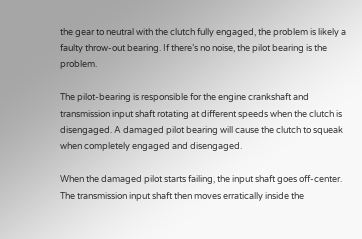the gear to neutral with the clutch fully engaged, the problem is likely a faulty throw-out bearing. If there’s no noise, the pilot bearing is the problem.

The pilot-bearing is responsible for the engine crankshaft and transmission input shaft rotating at different speeds when the clutch is disengaged. A damaged pilot bearing will cause the clutch to squeak when completely engaged and disengaged.

When the damaged pilot starts failing, the input shaft goes off-center. The transmission input shaft then moves erratically inside the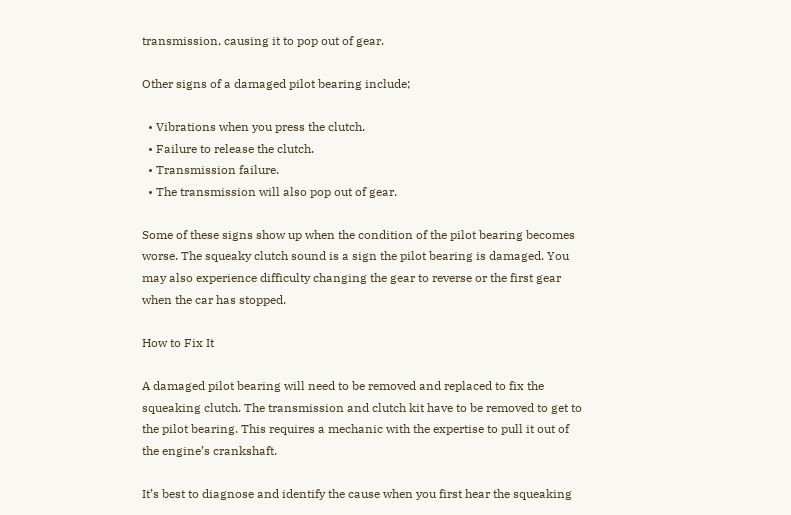transmission, causing it to pop out of gear.

Other signs of a damaged pilot bearing include;

  • Vibrations when you press the clutch.
  • Failure to release the clutch.
  • Transmission failure.
  • The transmission will also pop out of gear.

Some of these signs show up when the condition of the pilot bearing becomes worse. The squeaky clutch sound is a sign the pilot bearing is damaged. You may also experience difficulty changing the gear to reverse or the first gear when the car has stopped.

How to Fix It

A damaged pilot bearing will need to be removed and replaced to fix the squeaking clutch. The transmission and clutch kit have to be removed to get to the pilot bearing. This requires a mechanic with the expertise to pull it out of the engine’s crankshaft.

It’s best to diagnose and identify the cause when you first hear the squeaking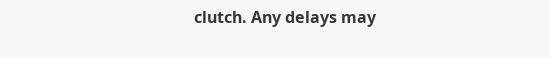clutch. Any delays may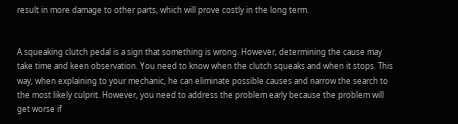result in more damage to other parts, which will prove costly in the long term.


A squeaking clutch pedal is a sign that something is wrong. However, determining the cause may take time and keen observation. You need to know when the clutch squeaks and when it stops. This way, when explaining to your mechanic, he can eliminate possible causes and narrow the search to the most likely culprit. However, you need to address the problem early because the problem will get worse if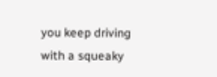you keep driving with a squeaky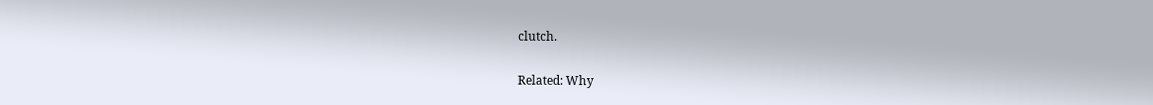clutch.

Related: Why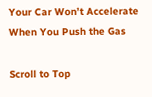Your Car Won’t Accelerate When You Push the Gas

Scroll to Top